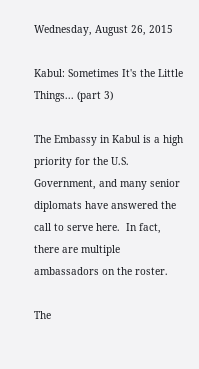Wednesday, August 26, 2015

Kabul: Sometimes It's the Little Things... (part 3)

The Embassy in Kabul is a high priority for the U.S. Government, and many senior diplomats have answered the call to serve here.  In fact, there are multiple ambassadors on the roster.

The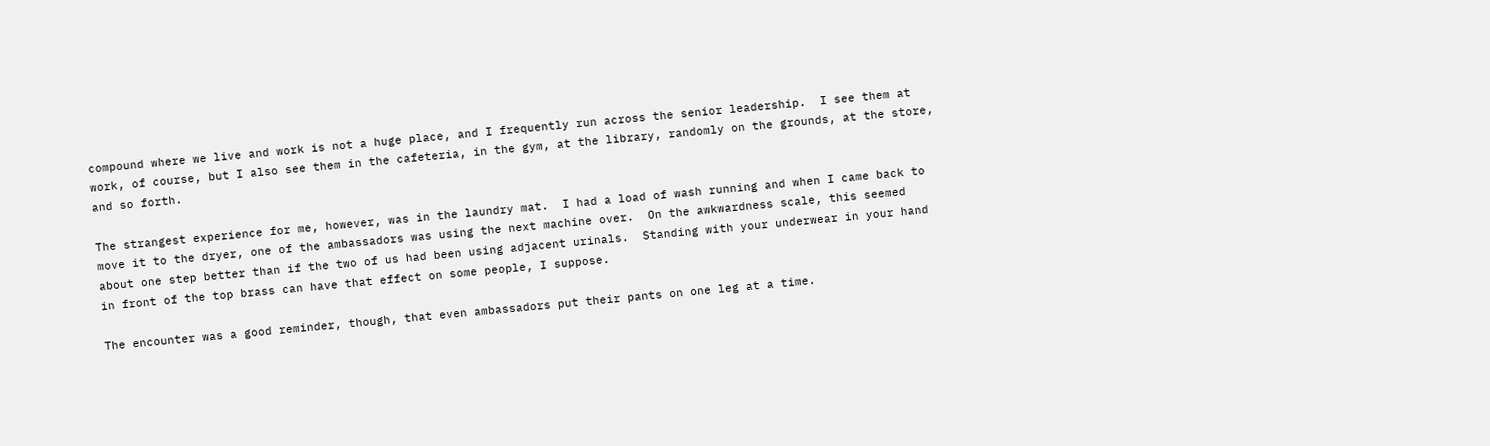compound where we live and work is not a huge place, and I frequently run across the senior leadership.  I see them at work, of course, but I also see them in the cafeteria, in the gym, at the library, randomly on the grounds, at the store, and so forth.

The strangest experience for me, however, was in the laundry mat.  I had a load of wash running and when I came back to move it to the dryer, one of the ambassadors was using the next machine over.  On the awkwardness scale, this seemed about one step better than if the two of us had been using adjacent urinals.  Standing with your underwear in your hand in front of the top brass can have that effect on some people, I suppose.

The encounter was a good reminder, though, that even ambassadors put their pants on one leg at a time.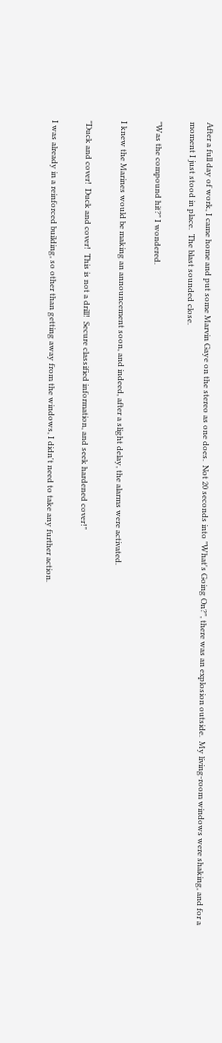After a full day of work, I came home and put some Marvin Gaye on the stereo as one does.  Not 20 seconds into "What's Going On?", there was an explosion outside.  My living-room windows were shaking, and for a moment I just stood in place.  The blast sounded close.

"Was the compound hit?" I wondered.

I knew the Marines would be making an announcement soon, and indeed, after a slight delay, the alarms were activated.

"Duck and cover!  Duck and cover!  This is not a drill!  Secure classified information, and seek hardened cover!"

I was already in a reinforced building, so other than getting away from the windows, I didn't need to take any further action.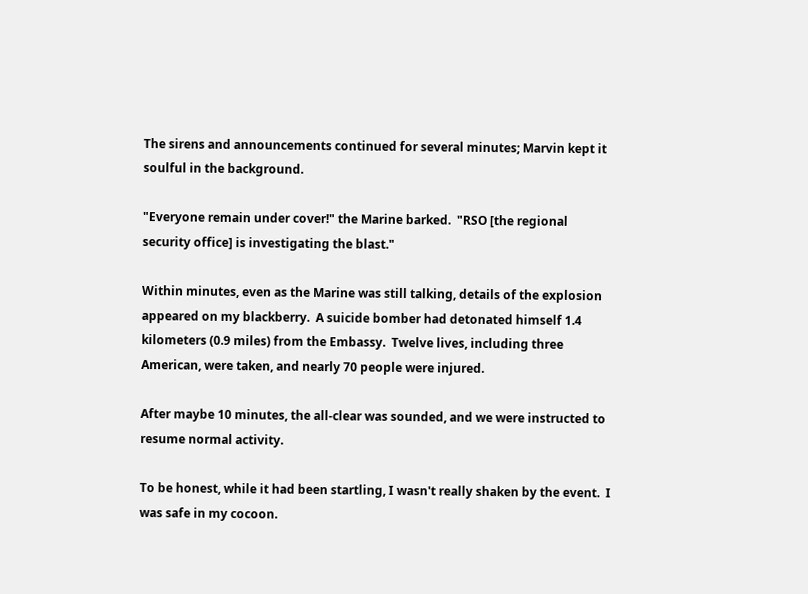The sirens and announcements continued for several minutes; Marvin kept it soulful in the background.

"Everyone remain under cover!" the Marine barked.  "RSO [the regional security office] is investigating the blast."

Within minutes, even as the Marine was still talking, details of the explosion appeared on my blackberry.  A suicide bomber had detonated himself 1.4 kilometers (0.9 miles) from the Embassy.  Twelve lives, including three American, were taken, and nearly 70 people were injured.

After maybe 10 minutes, the all-clear was sounded, and we were instructed to resume normal activity.

To be honest, while it had been startling, I wasn't really shaken by the event.  I was safe in my cocoon.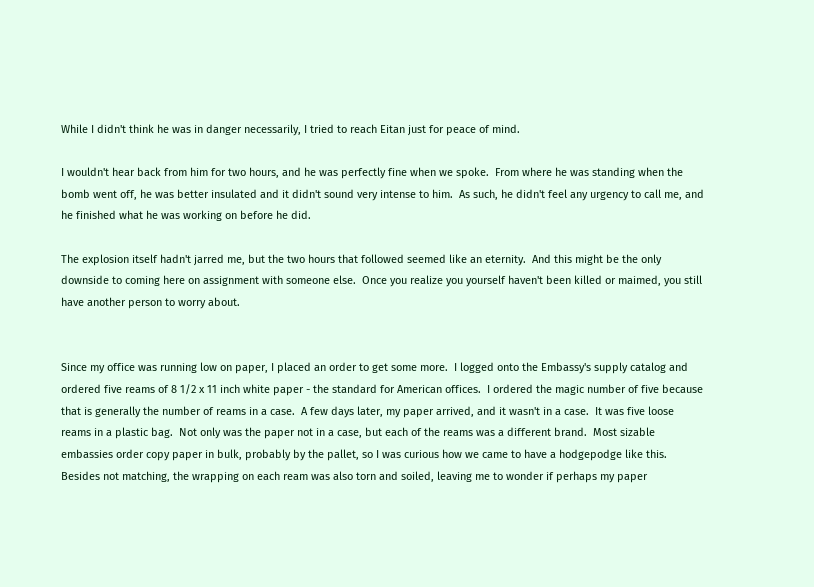While I didn't think he was in danger necessarily, I tried to reach Eitan just for peace of mind.

I wouldn't hear back from him for two hours, and he was perfectly fine when we spoke.  From where he was standing when the bomb went off, he was better insulated and it didn't sound very intense to him.  As such, he didn't feel any urgency to call me, and he finished what he was working on before he did.

The explosion itself hadn't jarred me, but the two hours that followed seemed like an eternity.  And this might be the only downside to coming here on assignment with someone else.  Once you realize you yourself haven't been killed or maimed, you still have another person to worry about.


Since my office was running low on paper, I placed an order to get some more.  I logged onto the Embassy's supply catalog and ordered five reams of 8 1/2 x 11 inch white paper - the standard for American offices.  I ordered the magic number of five because that is generally the number of reams in a case.  A few days later, my paper arrived, and it wasn't in a case.  It was five loose reams in a plastic bag.  Not only was the paper not in a case, but each of the reams was a different brand.  Most sizable embassies order copy paper in bulk, probably by the pallet, so I was curious how we came to have a hodgepodge like this.  Besides not matching, the wrapping on each ream was also torn and soiled, leaving me to wonder if perhaps my paper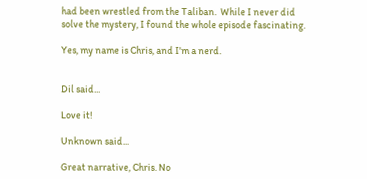had been wrestled from the Taliban.  While I never did solve the mystery, I found the whole episode fascinating.

Yes, my name is Chris, and I'm a nerd.


Dil said...

Love it!

Unknown said...

Great narrative, Chris. No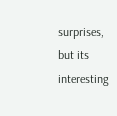surprises, but its interesting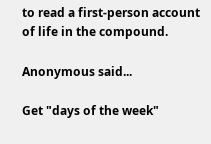to read a first-person account of life in the compound.

Anonymous said...

Get "days of the week"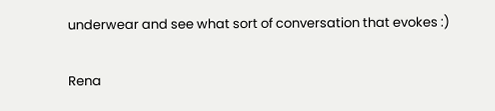underwear and see what sort of conversation that evokes :)

Rena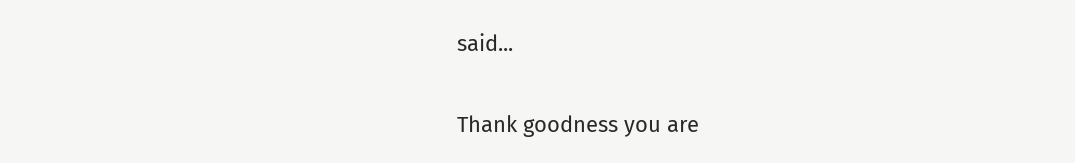said...

Thank goodness you are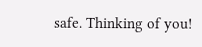safe. Thinking of you!